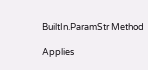BuiltIn.ParamStr Method

Applies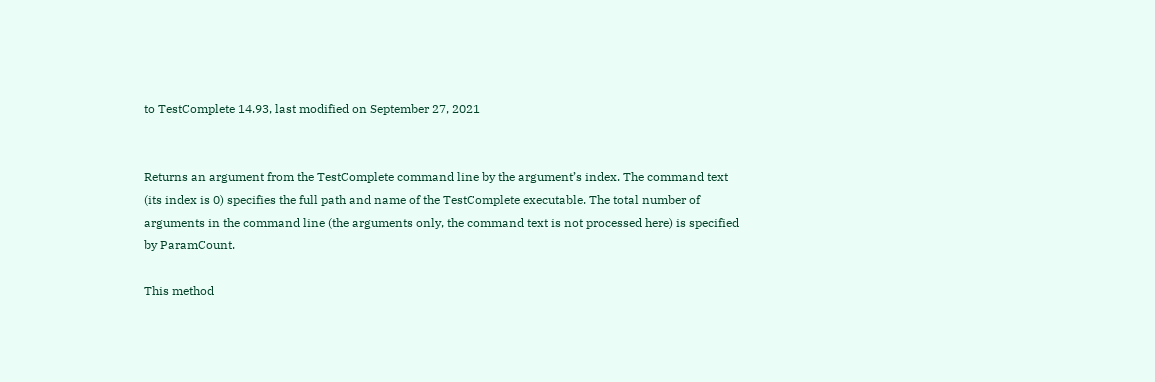to TestComplete 14.93, last modified on September 27, 2021


Returns an argument from the TestComplete command line by the argument’s index. The command text (its index is 0) specifies the full path and name of the TestComplete executable. The total number of arguments in the command line (the arguments only, the command text is not processed here) is specified by ParamCount.

This method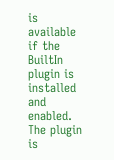is available if the BuiltIn plugin is installed and enabled. The plugin is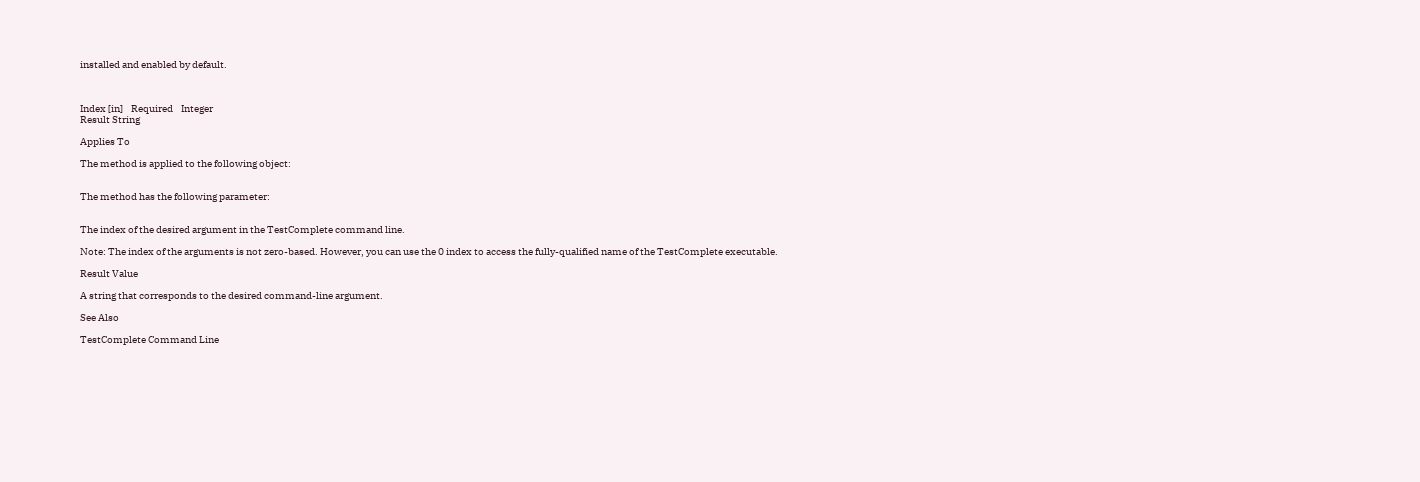installed and enabled by default.



Index [in]    Required    Integer
Result String

Applies To

The method is applied to the following object:


The method has the following parameter:


The index of the desired argument in the TestComplete command line.

Note: The index of the arguments is not zero-based. However, you can use the 0 index to access the fully-qualified name of the TestComplete executable.

Result Value

A string that corresponds to the desired command-line argument.

See Also

TestComplete Command Line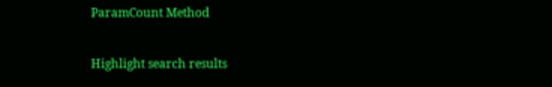ParamCount Method

Highlight search results